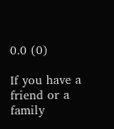0.0 (0)

If you have a friend or a family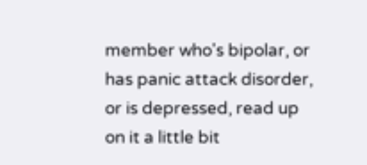member who's bipolar, or has panic attack disorder, or is depressed, read up on it a little bit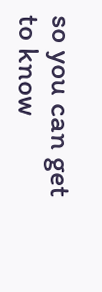so you can get to know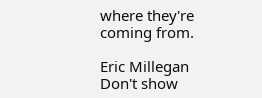where they're coming from.

Eric Millegan
Don't show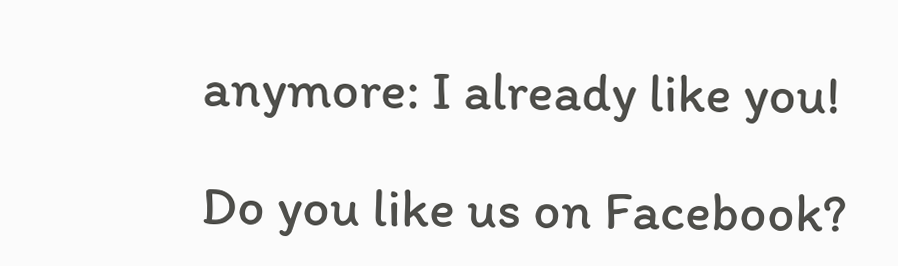anymore: I already like you!

Do you like us on Facebook?